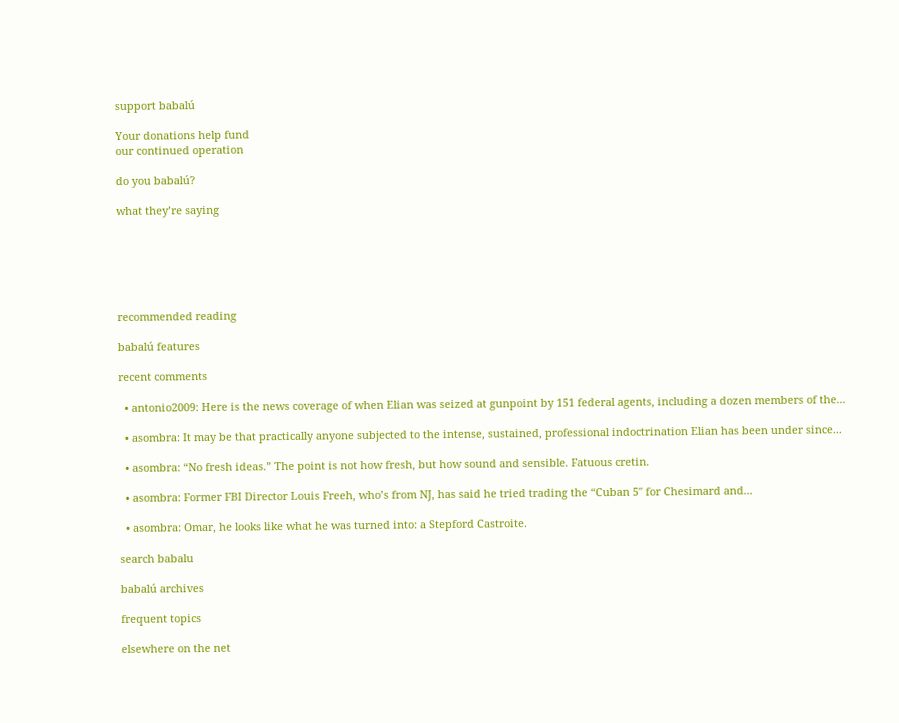support babalú

Your donations help fund
our continued operation

do you babalú?

what they’re saying






recommended reading

babalú features

recent comments

  • antonio2009: Here is the news coverage of when Elian was seized at gunpoint by 151 federal agents, including a dozen members of the...

  • asombra: It may be that practically anyone subjected to the intense, sustained, professional indoctrination Elian has been under since...

  • asombra: “No fresh ideas.” The point is not how fresh, but how sound and sensible. Fatuous cretin.

  • asombra: Former FBI Director Louis Freeh, who’s from NJ, has said he tried trading the “Cuban 5″ for Chesimard and...

  • asombra: Omar, he looks like what he was turned into: a Stepford Castroite.

search babalu

babalú archives

frequent topics

elsewhere on the net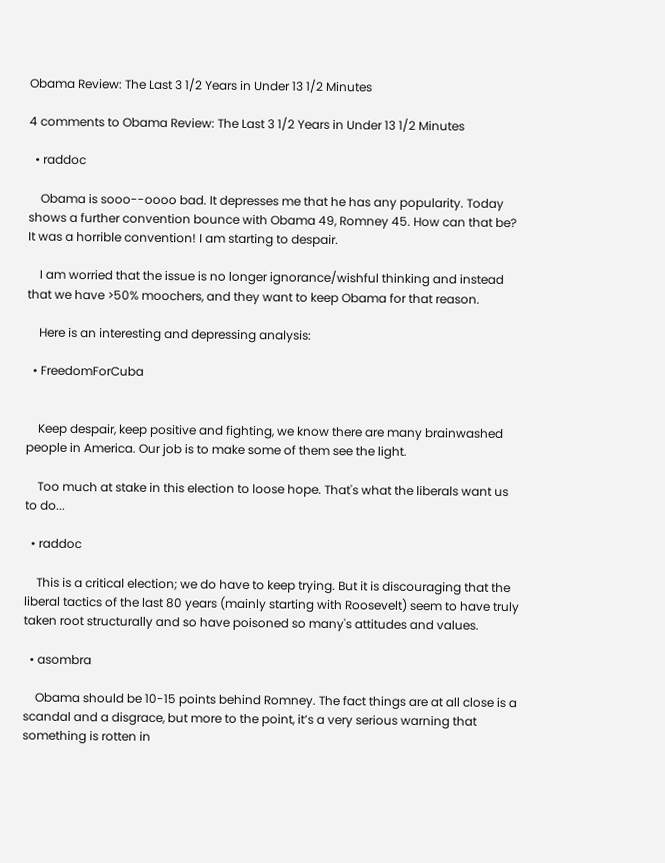Obama Review: The Last 3 1/2 Years in Under 13 1/2 Minutes

4 comments to Obama Review: The Last 3 1/2 Years in Under 13 1/2 Minutes

  • raddoc

    Obama is sooo--oooo bad. It depresses me that he has any popularity. Today shows a further convention bounce with Obama 49, Romney 45. How can that be? It was a horrible convention! I am starting to despair.

    I am worried that the issue is no longer ignorance/wishful thinking and instead that we have >50% moochers, and they want to keep Obama for that reason.

    Here is an interesting and depressing analysis:

  • FreedomForCuba


    Keep despair, keep positive and fighting, we know there are many brainwashed people in America. Our job is to make some of them see the light.

    Too much at stake in this election to loose hope. That's what the liberals want us to do...

  • raddoc

    This is a critical election; we do have to keep trying. But it is discouraging that the liberal tactics of the last 80 years (mainly starting with Roosevelt) seem to have truly taken root structurally and so have poisoned so many's attitudes and values.

  • asombra

    Obama should be 10-15 points behind Romney. The fact things are at all close is a scandal and a disgrace, but more to the point, it’s a very serious warning that something is rotten in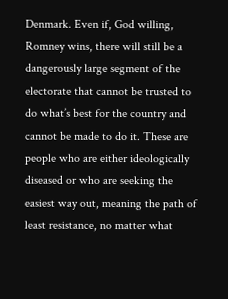Denmark. Even if, God willing, Romney wins, there will still be a dangerously large segment of the electorate that cannot be trusted to do what’s best for the country and cannot be made to do it. These are people who are either ideologically diseased or who are seeking the easiest way out, meaning the path of least resistance, no matter what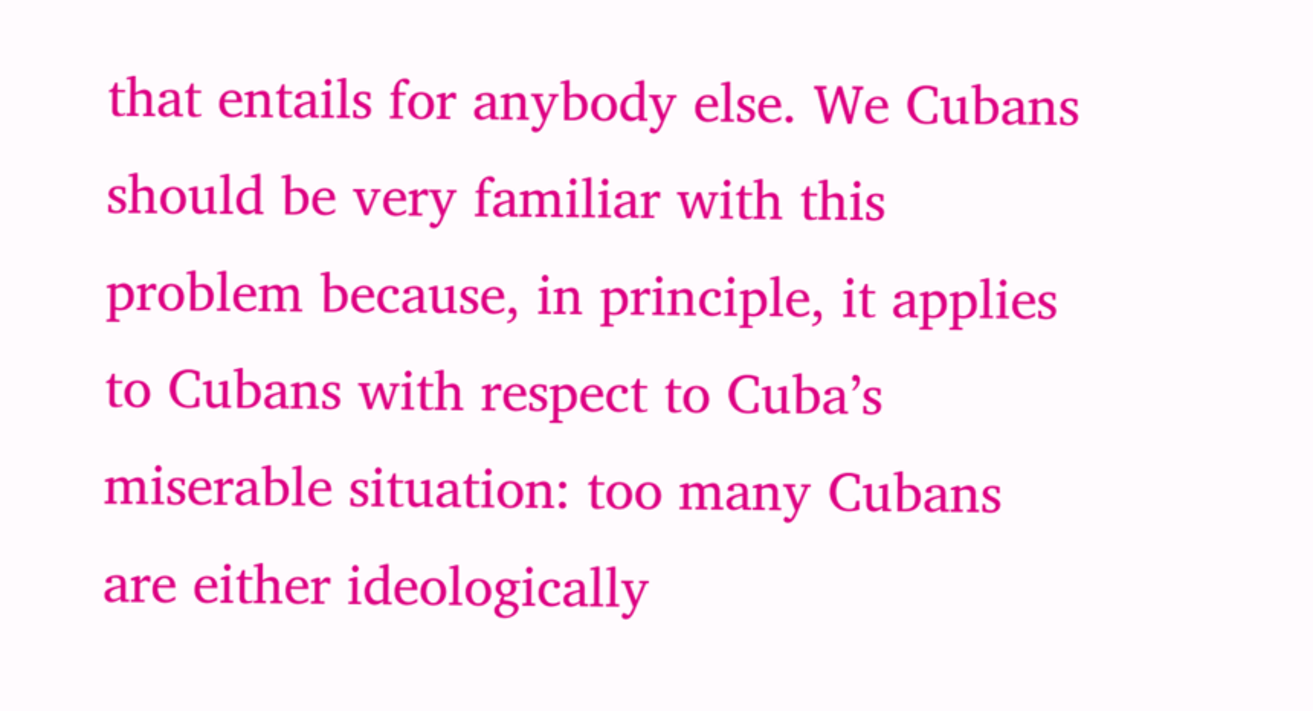that entails for anybody else. We Cubans should be very familiar with this problem because, in principle, it applies to Cubans with respect to Cuba’s miserable situation: too many Cubans are either ideologically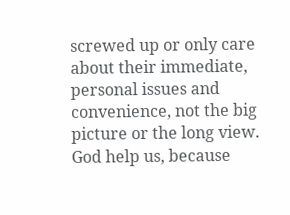screwed up or only care about their immediate, personal issues and convenience, not the big picture or the long view. God help us, because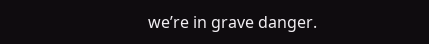we’re in grave danger.